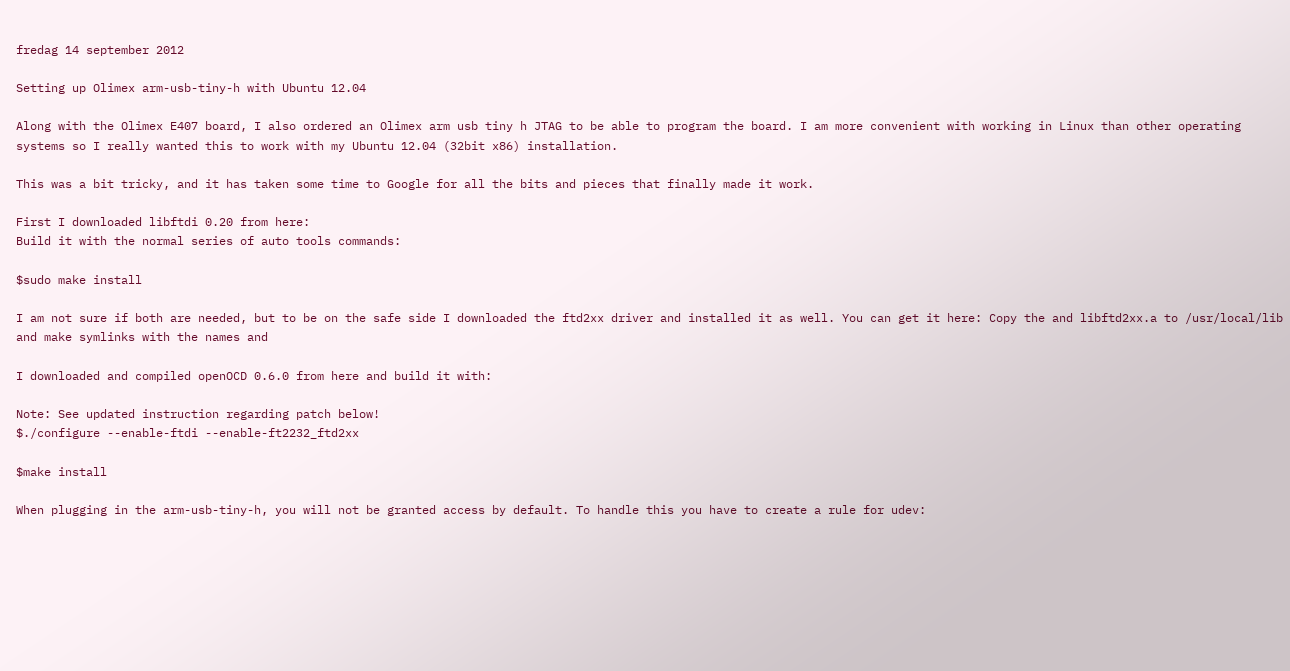fredag 14 september 2012

Setting up Olimex arm-usb-tiny-h with Ubuntu 12.04

Along with the Olimex E407 board, I also ordered an Olimex arm usb tiny h JTAG to be able to program the board. I am more convenient with working in Linux than other operating systems so I really wanted this to work with my Ubuntu 12.04 (32bit x86) installation.

This was a bit tricky, and it has taken some time to Google for all the bits and pieces that finally made it work.

First I downloaded libftdi 0.20 from here:
Build it with the normal series of auto tools commands:

$sudo make install

I am not sure if both are needed, but to be on the safe side I downloaded the ftd2xx driver and installed it as well. You can get it here: Copy the and libftd2xx.a to /usr/local/lib and make symlinks with the names and

I downloaded and compiled openOCD 0.6.0 from here and build it with:

Note: See updated instruction regarding patch below!
$./configure --enable-ftdi --enable-ft2232_ftd2xx

$make install

When plugging in the arm-usb-tiny-h, you will not be granted access by default. To handle this you have to create a rule for udev: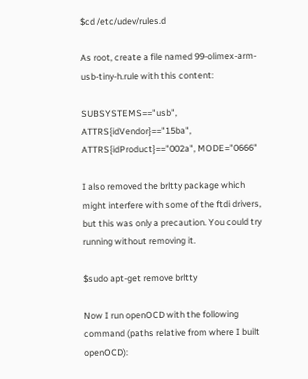$cd /etc/udev/rules.d

As root, create a file named 99-olimex-arm-usb-tiny-h.rule with this content:

SUBSYSTEMS=="usb", ATTRS{idVendor}=="15ba", ATTRS{idProduct}=="002a", MODE="0666"

I also removed the brltty package which might interfere with some of the ftdi drivers, but this was only a precaution. You could try running without removing it.

$sudo apt-get remove brltty

Now I run openOCD with the following command (paths relative from where I built openOCD):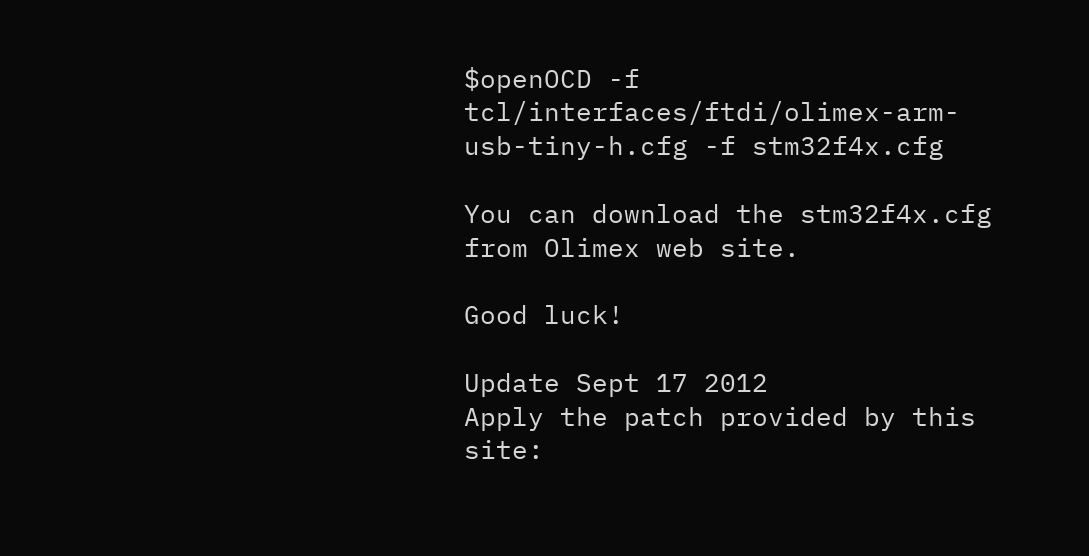$openOCD -f tcl/interfaces/ftdi/olimex-arm-usb-tiny-h.cfg -f stm32f4x.cfg

You can download the stm32f4x.cfg from Olimex web site.

Good luck!

Update Sept 17 2012
Apply the patch provided by this site: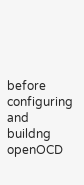before configuring and buildng openOCD